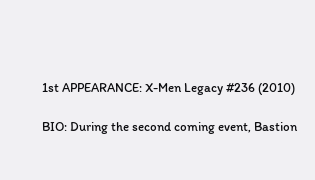1st APPEARANCE: X-Men Legacy #236 (2010)

BIO: During the second coming event, Bastion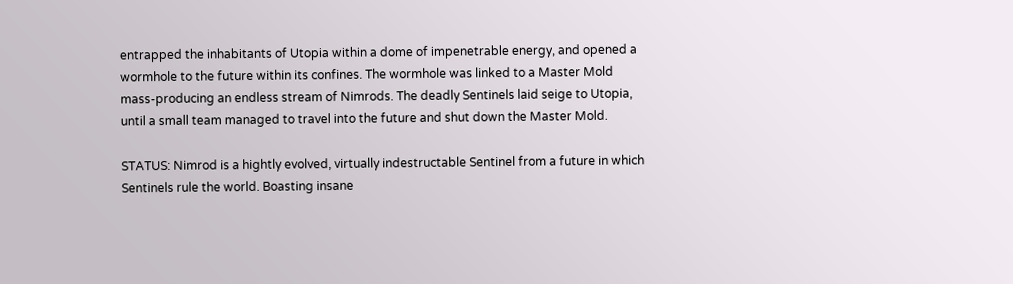entrapped the inhabitants of Utopia within a dome of impenetrable energy, and opened a wormhole to the future within its confines. The wormhole was linked to a Master Mold mass-producing an endless stream of Nimrods. The deadly Sentinels laid seige to Utopia, until a small team managed to travel into the future and shut down the Master Mold.

STATUS: Nimrod is a hightly evolved, virtually indestructable Sentinel from a future in which Sentinels rule the world. Boasting insane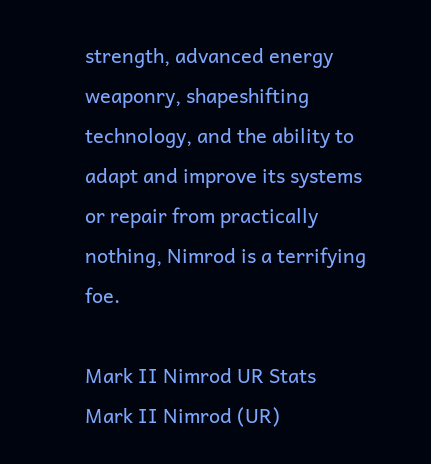strength, advanced energy weaponry, shapeshifting technology, and the ability to adapt and improve its systems or repair from practically nothing, Nimrod is a terrifying foe.

Mark II Nimrod UR Stats
Mark II Nimrod (UR)